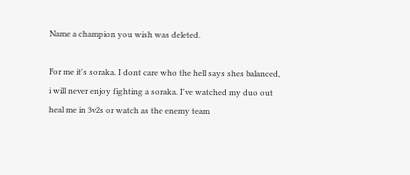Name a champion you wish was deleted.

For me it's soraka. I dont care who the hell says shes balanced, i will never enjoy fighting a soraka. I've watched my duo out heal me in 3v2s or watch as the enemy team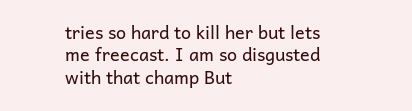tries so hard to kill her but lets me freecast. I am so disgusted with that champ But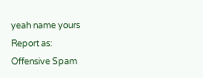yeah name yours
Report as:
Offensive Spam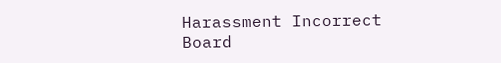Harassment Incorrect Board